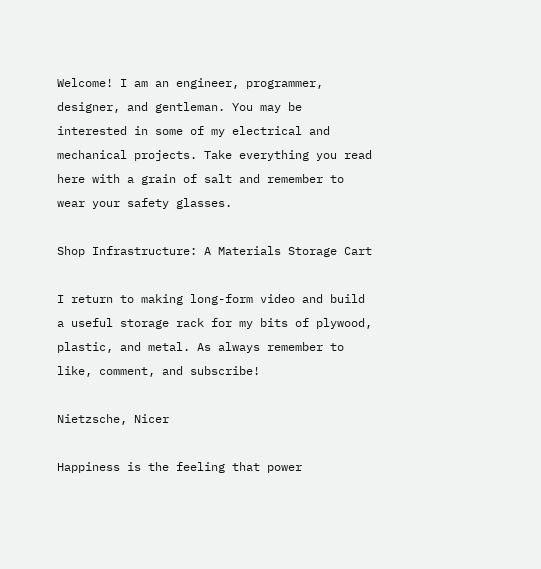Welcome! I am an engineer, programmer, designer, and gentleman. You may be interested in some of my electrical and mechanical projects. Take everything you read here with a grain of salt and remember to wear your safety glasses.

Shop Infrastructure: A Materials Storage Cart

I return to making long-form video and build a useful storage rack for my bits of plywood, plastic, and metal. As always remember to like, comment, and subscribe!

Nietzsche, Nicer

Happiness is the feeling that power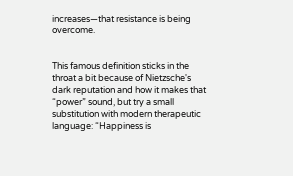increases—that resistance is being overcome.


This famous definition sticks in the throat a bit because of Nietzsche's dark reputation and how it makes that “power” sound, but try a small substitution with modern therapeutic language: “Happiness is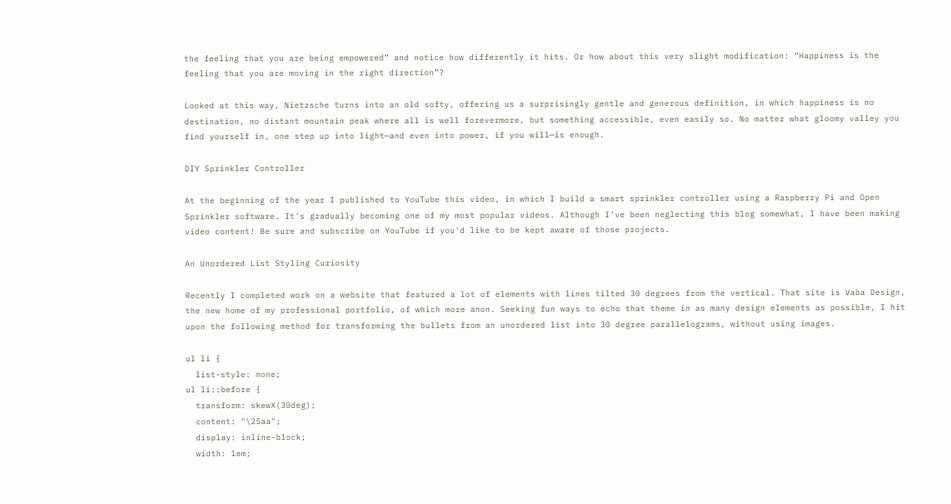the feeling that you are being empowered” and notice how differently it hits. Or how about this very slight modification: “Happiness is the feeling that you are moving in the right direction”?

Looked at this way, Nietzsche turns into an old softy, offering us a surprisingly gentle and generous definition, in which happiness is no destination, no distant mountain peak where all is well forevermore, but something accessible, even easily so. No matter what gloomy valley you find yourself in, one step up into light—and even into power, if you will—is enough.

DIY Sprinkler Controller

At the beginning of the year I published to YouTube this video, in which I build a smart sprinkler controller using a Raspberry Pi and Open Sprinkler software. It's gradually becoming one of my most popular videos. Although I've been neglecting this blog somewhat, I have been making video content! Be sure and subscribe on YouTube if you'd like to be kept aware of those projects.

An Unordered List Styling Curiosity

Recently I completed work on a website that featured a lot of elements with lines tilted 30 degrees from the vertical. That site is Vaba Design, the new home of my professional portfolio, of which more anon. Seeking fun ways to echo that theme in as many design elements as possible, I hit upon the following method for transforming the bullets from an unordered list into 30 degree parallelograms, without using images.

ul li {
  list-style: none;
ul li::before {
  transform: skewX(30deg);
  content: "\25aa";
  display: inline-block;
  width: 1em;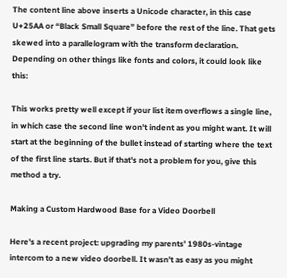The content line above inserts a Unicode character, in this case U+25AA or “Black Small Square” before the rest of the line. That gets skewed into a parallelogram with the transform declaration. Depending on other things like fonts and colors, it could look like this:

This works pretty well except if your list item overflows a single line, in which case the second line won't indent as you might want. It will start at the beginning of the bullet instead of starting where the text of the first line starts. But if that's not a problem for you, give this method a try.

Making a Custom Hardwood Base for a Video Doorbell

Here's a recent project: upgrading my parents' 1980s-vintage intercom to a new video doorbell. It wasn't as easy as you might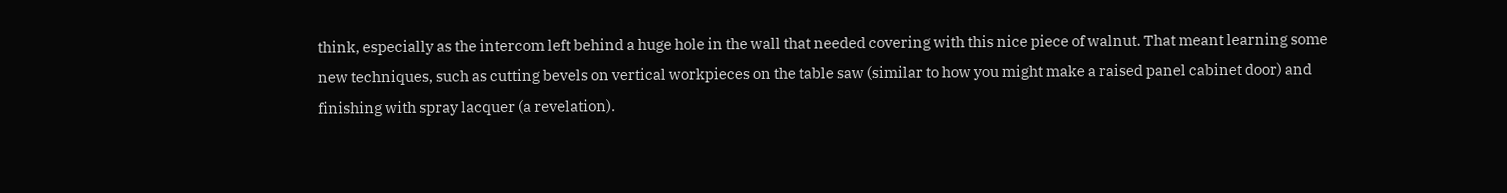think, especially as the intercom left behind a huge hole in the wall that needed covering with this nice piece of walnut. That meant learning some new techniques, such as cutting bevels on vertical workpieces on the table saw (similar to how you might make a raised panel cabinet door) and finishing with spray lacquer (a revelation).